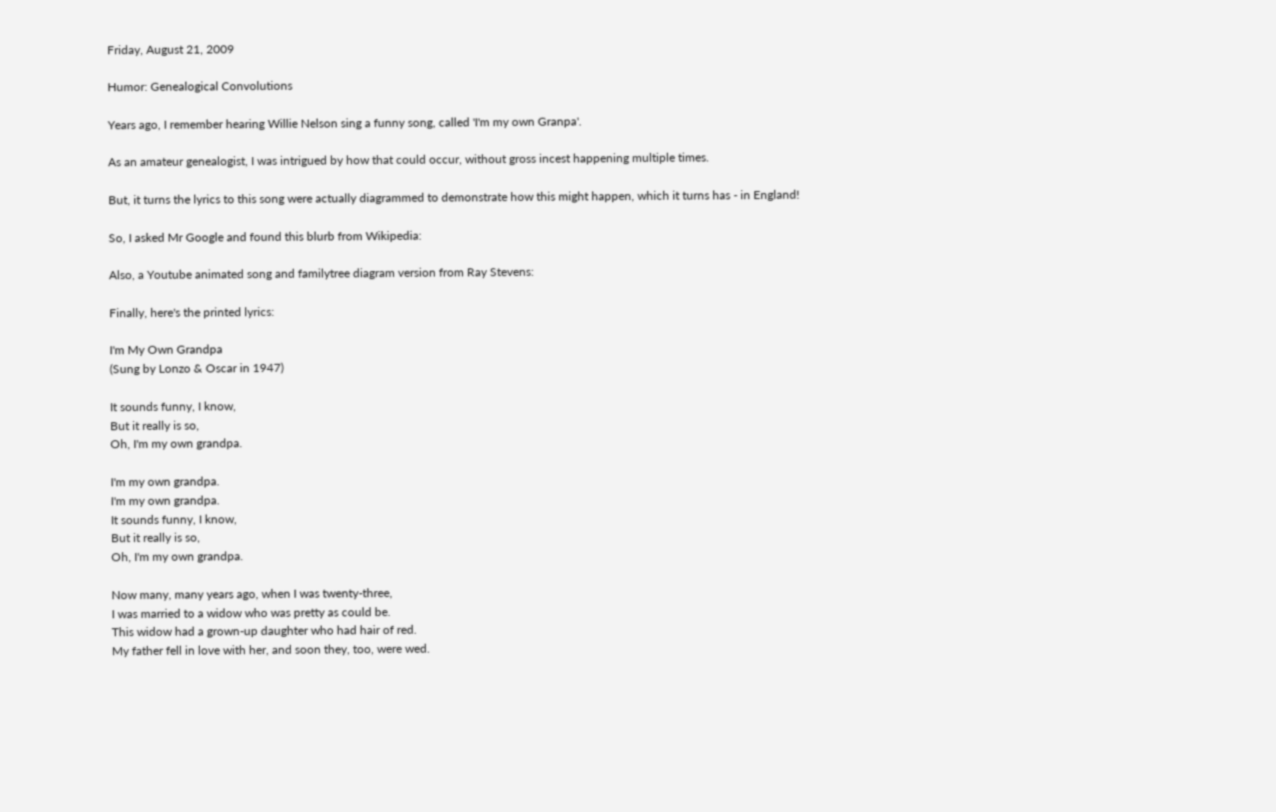Friday, August 21, 2009

Humor: Genealogical Convolutions

Years ago, I remember hearing Willie Nelson sing a funny song, called 'I'm my own Granpa'.

As an amateur genealogist, I was intrigued by how that could occur, without gross incest happening multiple times.

But, it turns the lyrics to this song were actually diagrammed to demonstrate how this might happen, which it turns has - in England!

So, I asked Mr Google and found this blurb from Wikipedia:

Also, a Youtube animated song and familytree diagram version from Ray Stevens:

Finally, here's the printed lyrics:

I'm My Own Grandpa
(Sung by Lonzo & Oscar in 1947)

It sounds funny, I know,
But it really is so,
Oh, I'm my own grandpa.

I'm my own grandpa.
I'm my own grandpa.
It sounds funny, I know,
But it really is so,
Oh, I'm my own grandpa.

Now many, many years ago, when I was twenty-three,
I was married to a widow who was pretty as could be.
This widow had a grown-up daughter who had hair of red.
My father fell in love with her, and soon they, too, were wed.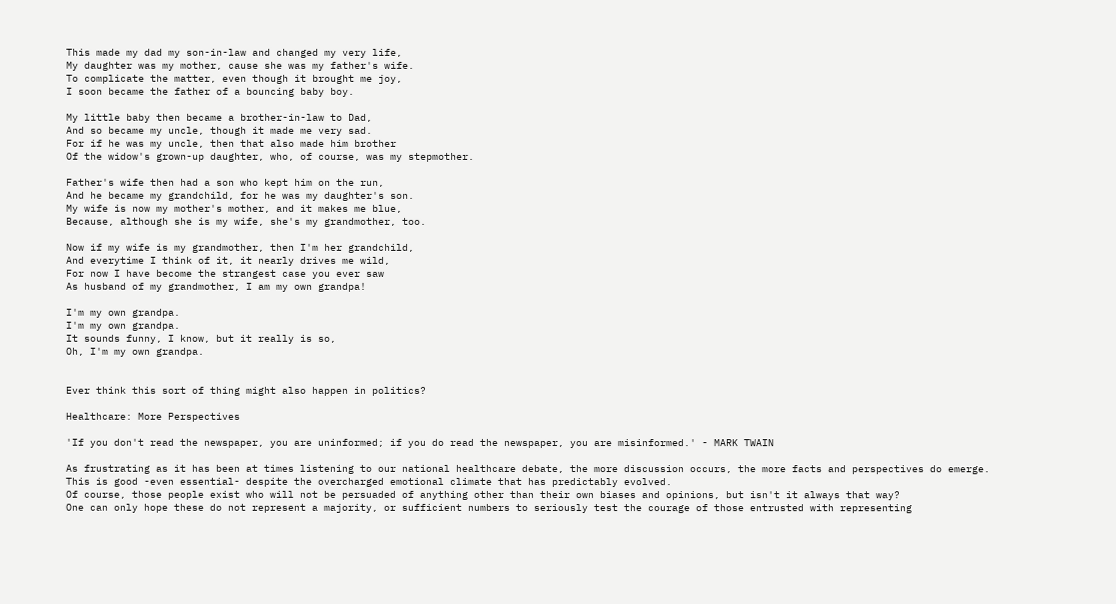This made my dad my son-in-law and changed my very life,
My daughter was my mother, cause she was my father's wife.
To complicate the matter, even though it brought me joy,
I soon became the father of a bouncing baby boy.

My little baby then became a brother-in-law to Dad,
And so became my uncle, though it made me very sad.
For if he was my uncle, then that also made him brother
Of the widow's grown-up daughter, who, of course, was my stepmother.

Father's wife then had a son who kept him on the run,
And he became my grandchild, for he was my daughter's son.
My wife is now my mother's mother, and it makes me blue,
Because, although she is my wife, she's my grandmother, too.

Now if my wife is my grandmother, then I'm her grandchild,
And everytime I think of it, it nearly drives me wild,
For now I have become the strangest case you ever saw
As husband of my grandmother, I am my own grandpa!

I'm my own grandpa.
I'm my own grandpa.
It sounds funny, I know, but it really is so,
Oh, I'm my own grandpa.


Ever think this sort of thing might also happen in politics?

Healthcare: More Perspectives

'If you don't read the newspaper, you are uninformed; if you do read the newspaper, you are misinformed.' - MARK TWAIN

As frustrating as it has been at times listening to our national healthcare debate, the more discussion occurs, the more facts and perspectives do emerge.
This is good -even essential- despite the overcharged emotional climate that has predictably evolved.
Of course, those people exist who will not be persuaded of anything other than their own biases and opinions, but isn't it always that way?
One can only hope these do not represent a majority, or sufficient numbers to seriously test the courage of those entrusted with representing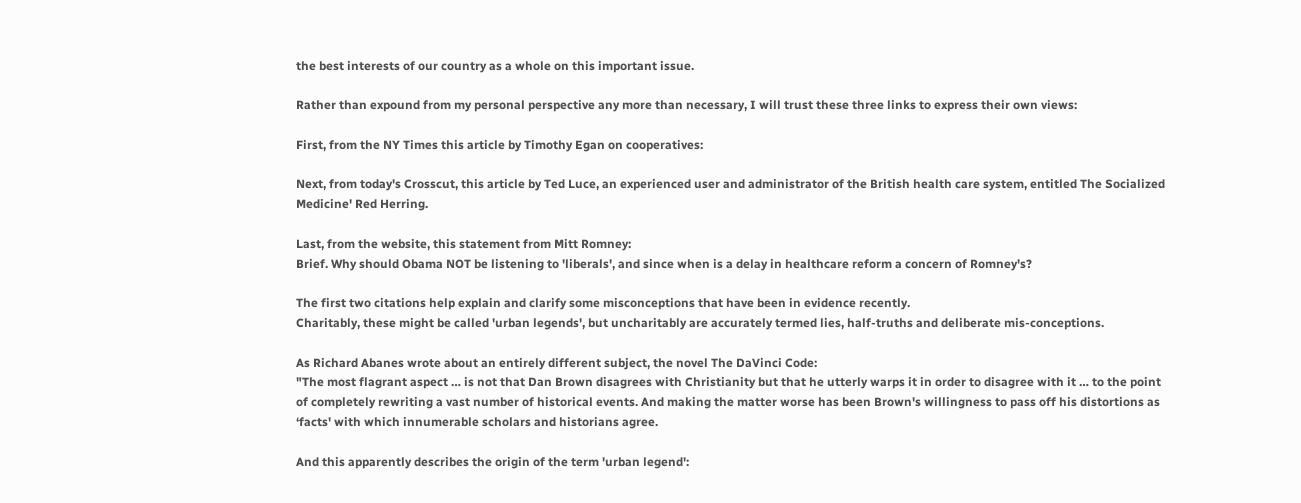the best interests of our country as a whole on this important issue.

Rather than expound from my personal perspective any more than necessary, I will trust these three links to express their own views:

First, from the NY Times this article by Timothy Egan on cooperatives:

Next, from today's Crosscut, this article by Ted Luce, an experienced user and administrator of the British health care system, entitled The Socialized Medicine' Red Herring.

Last, from the website, this statement from Mitt Romney:
Brief. Why should Obama NOT be listening to 'liberals', and since when is a delay in healthcare reform a concern of Romney's?

The first two citations help explain and clarify some misconceptions that have been in evidence recently.
Charitably, these might be called 'urban legends', but uncharitably are accurately termed lies, half-truths and deliberate mis-conceptions.

As Richard Abanes wrote about an entirely different subject, the novel The DaVinci Code:
"The most flagrant aspect … is not that Dan Brown disagrees with Christianity but that he utterly warps it in order to disagree with it … to the point of completely rewriting a vast number of historical events. And making the matter worse has been Brown's willingness to pass off his distortions as ‘facts' with which innumerable scholars and historians agree.

And this apparently describes the origin of the term 'urban legend':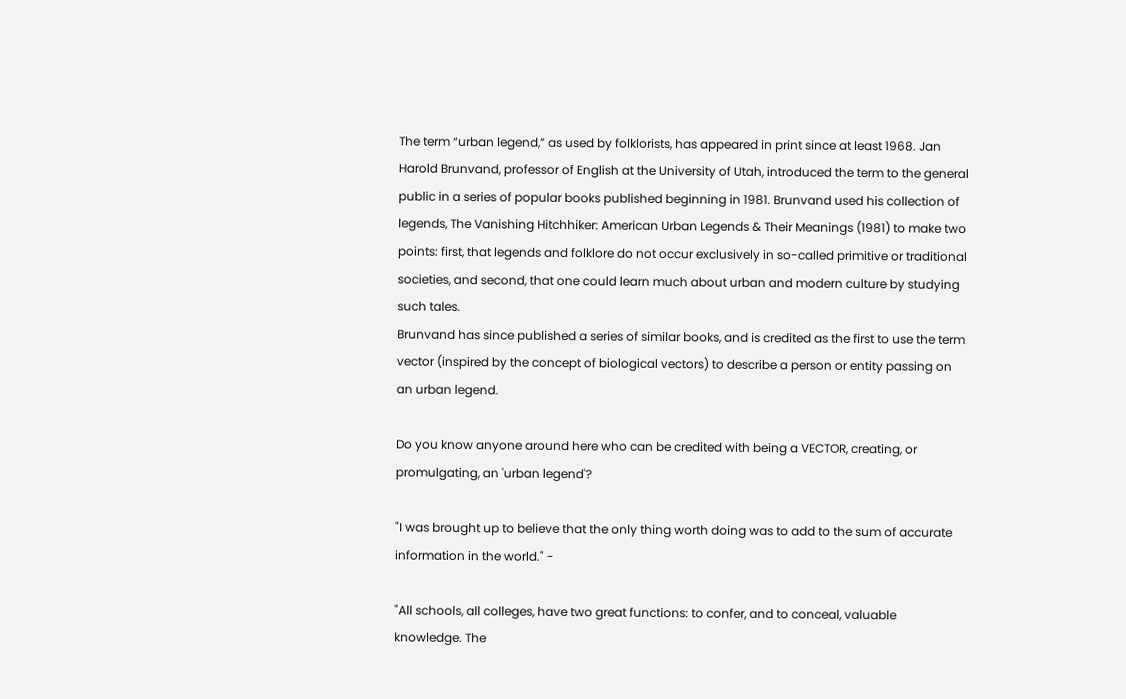The term “urban legend,” as used by folklorists, has appeared in print since at least 1968. Jan Harold Brunvand, professor of English at the University of Utah, introduced the term to the general public in a series of popular books published beginning in 1981. Brunvand used his collection of legends, The Vanishing Hitchhiker: American Urban Legends & Their Meanings (1981) to make two points: first, that legends and folklore do not occur exclusively in so-called primitive or traditional societies, and second, that one could learn much about urban and modern culture by studying such tales.
Brunvand has since published a series of similar books, and is credited as the first to use the term vector (inspired by the concept of biological vectors) to describe a person or entity passing on an urban legend.

Do you know anyone around here who can be credited with being a VECTOR, creating, or promulgating, an 'urban legend'?

"I was brought up to believe that the only thing worth doing was to add to the sum of accurate information in the world." -

"All schools, all colleges, have two great functions: to confer, and to conceal, valuable knowledge. The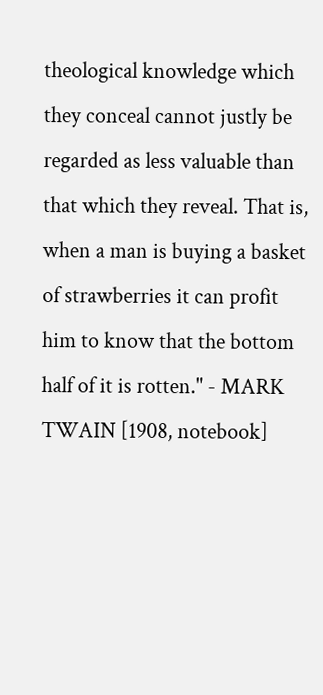theological knowledge which they conceal cannot justly be regarded as less valuable than that which they reveal. That is, when a man is buying a basket of strawberries it can profit him to know that the bottom half of it is rotten." - MARK TWAIN [1908, notebook]